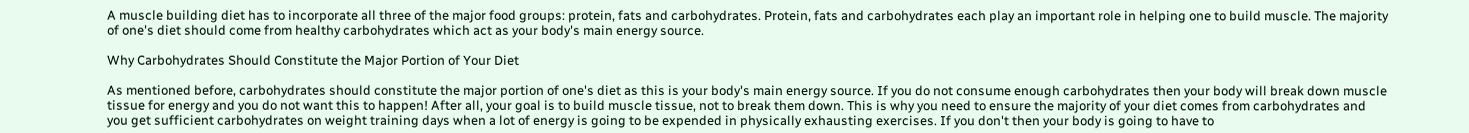A muscle building diet has to incorporate all three of the major food groups: protein, fats and carbohydrates. Protein, fats and carbohydrates each play an important role in helping one to build muscle. The majority of one's diet should come from healthy carbohydrates which act as your body's main energy source.

Why Carbohydrates Should Constitute the Major Portion of Your Diet

As mentioned before, carbohydrates should constitute the major portion of one's diet as this is your body's main energy source. If you do not consume enough carbohydrates then your body will break down muscle tissue for energy and you do not want this to happen! After all, your goal is to build muscle tissue, not to break them down. This is why you need to ensure the majority of your diet comes from carbohydrates and you get sufficient carbohydrates on weight training days when a lot of energy is going to be expended in physically exhausting exercises. If you don't then your body is going to have to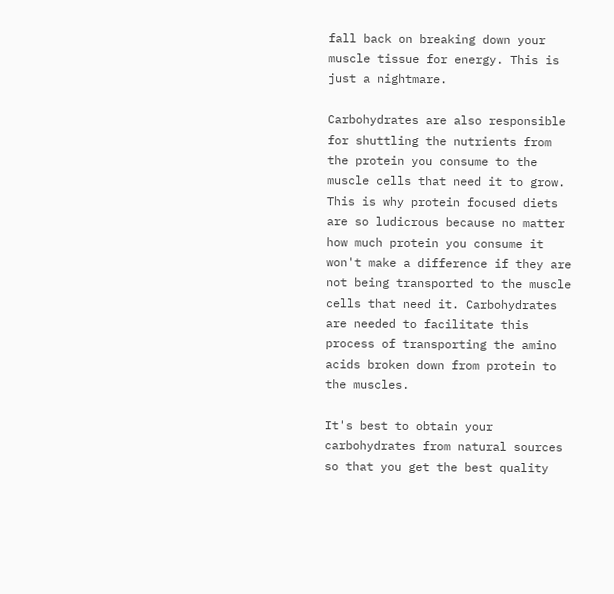fall back on breaking down your muscle tissue for energy. This is just a nightmare.

Carbohydrates are also responsible for shuttling the nutrients from the protein you consume to the muscle cells that need it to grow. This is why protein focused diets are so ludicrous because no matter how much protein you consume it won't make a difference if they are not being transported to the muscle cells that need it. Carbohydrates are needed to facilitate this process of transporting the amino acids broken down from protein to the muscles.

It's best to obtain your carbohydrates from natural sources so that you get the best quality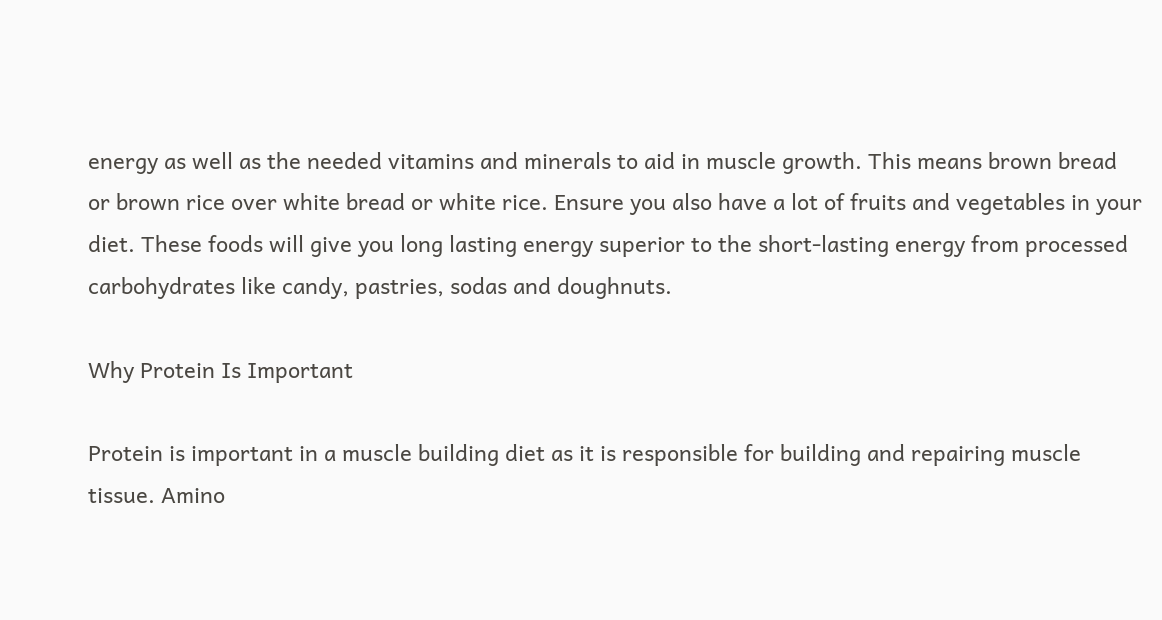energy as well as the needed vitamins and minerals to aid in muscle growth. This means brown bread or brown rice over white bread or white rice. Ensure you also have a lot of fruits and vegetables in your diet. These foods will give you long lasting energy superior to the short-lasting energy from processed carbohydrates like candy, pastries, sodas and doughnuts.

Why Protein Is Important

Protein is important in a muscle building diet as it is responsible for building and repairing muscle tissue. Amino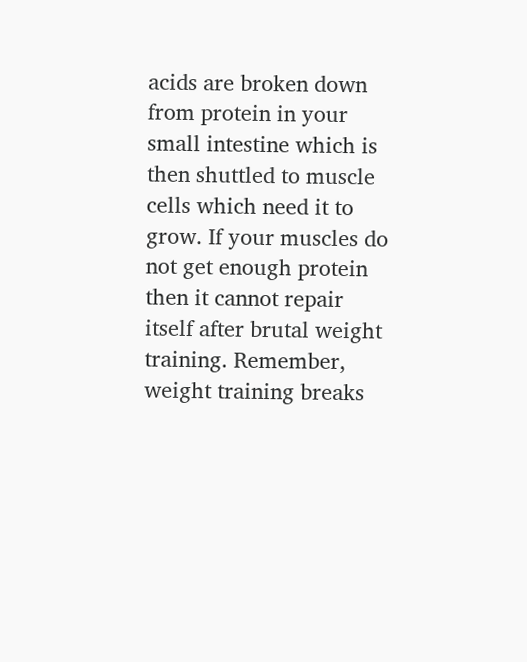acids are broken down from protein in your small intestine which is then shuttled to muscle cells which need it to grow. If your muscles do not get enough protein then it cannot repair itself after brutal weight training. Remember, weight training breaks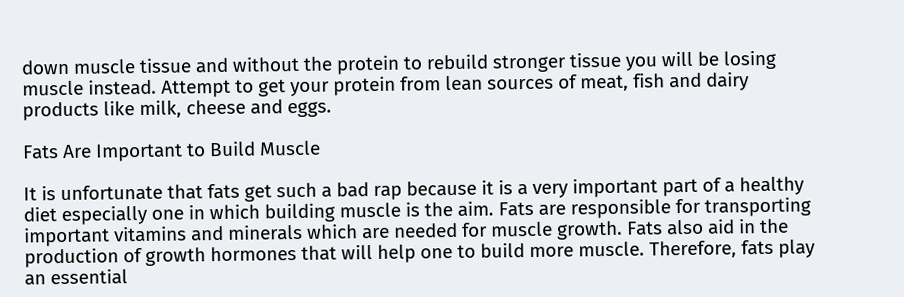down muscle tissue and without the protein to rebuild stronger tissue you will be losing muscle instead. Attempt to get your protein from lean sources of meat, fish and dairy products like milk, cheese and eggs.

Fats Are Important to Build Muscle

It is unfortunate that fats get such a bad rap because it is a very important part of a healthy diet especially one in which building muscle is the aim. Fats are responsible for transporting important vitamins and minerals which are needed for muscle growth. Fats also aid in the production of growth hormones that will help one to build more muscle. Therefore, fats play an essential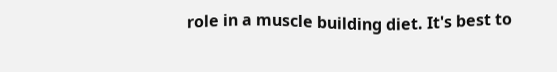role in a muscle building diet. It's best to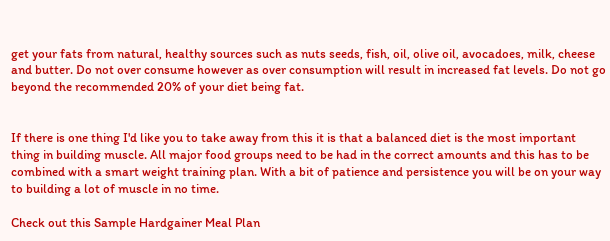get your fats from natural, healthy sources such as nuts seeds, fish, oil, olive oil, avocadoes, milk, cheese and butter. Do not over consume however as over consumption will result in increased fat levels. Do not go beyond the recommended 20% of your diet being fat.


If there is one thing I'd like you to take away from this it is that a balanced diet is the most important thing in building muscle. All major food groups need to be had in the correct amounts and this has to be combined with a smart weight training plan. With a bit of patience and persistence you will be on your way to building a lot of muscle in no time.

Check out this Sample Hardgainer Meal Plan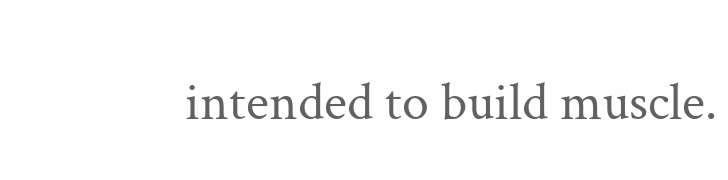intended to build muscle.